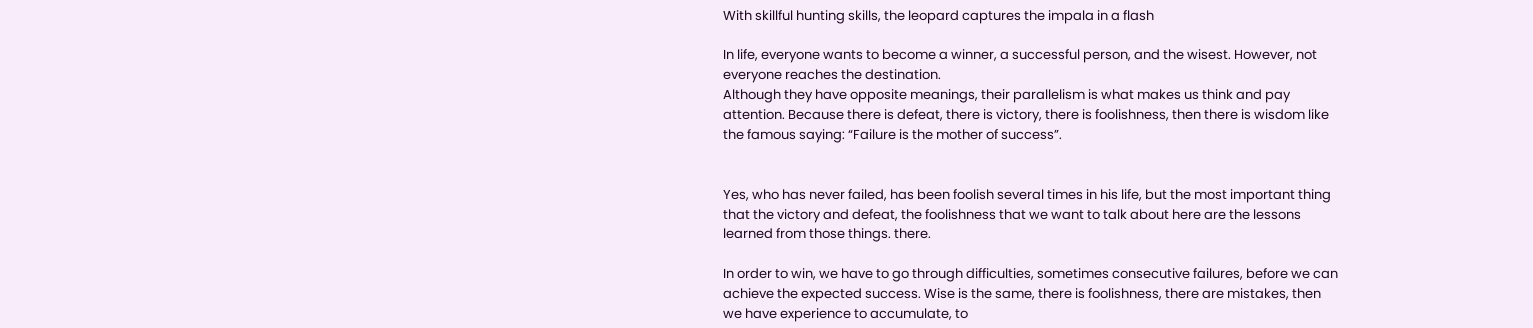With skillful hunting skills, the leopard captures the impala in a flash

In life, everyone wants to become a winner, a successful person, and the wisest. However, not everyone reaches the destination.
Although they have opposite meanings, their parallelism is what makes us think and pay attention. Because there is defeat, there is victory, there is foolishness, then there is wisdom like the famous saying: “Failure is the mother of success”.


Yes, who has never failed, has been foolish several times in his life, but the most important thing that the victory and defeat, the foolishness that we want to talk about here are the lessons learned from those things. there.

In order to win, we have to go through difficulties, sometimes consecutive failures, before we can achieve the expected success. Wise is the same, there is foolishness, there are mistakes, then we have experience to accumulate, to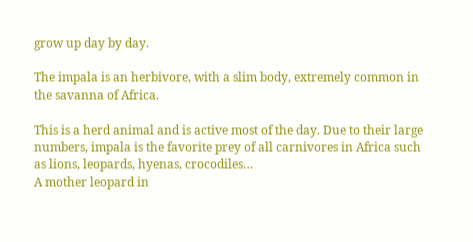grow up day by day.

The impala is an herbivore, with a slim body, extremely common in the savanna of Africa.

This is a herd animal and is active most of the day. Due to their large numbers, impala is the favorite prey of all carnivores in Africa such as lions, leopards, hyenas, crocodiles…
A mother leopard in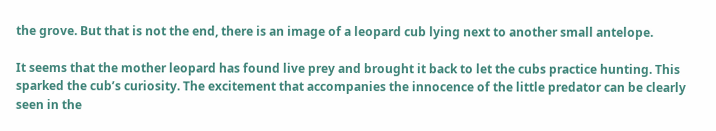the grove. But that is not the end, there is an image of a leopard cub lying next to another small antelope.

It seems that the mother leopard has found live prey and brought it back to let the cubs practice hunting. This sparked the cub’s curiosity. The excitement that accompanies the innocence of the little predator can be clearly seen in the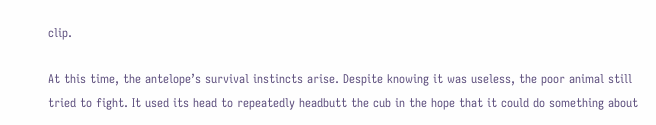clip.

At this time, the antelope’s survival instincts arise. Despite knowing it was useless, the poor animal still tried to fight. It used its head to repeatedly headbutt the cub in the hope that it could do something about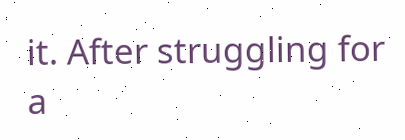it. After struggling for a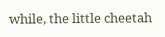while, the little cheetah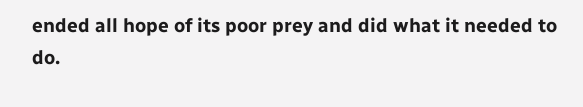ended all hope of its poor prey and did what it needed to do.